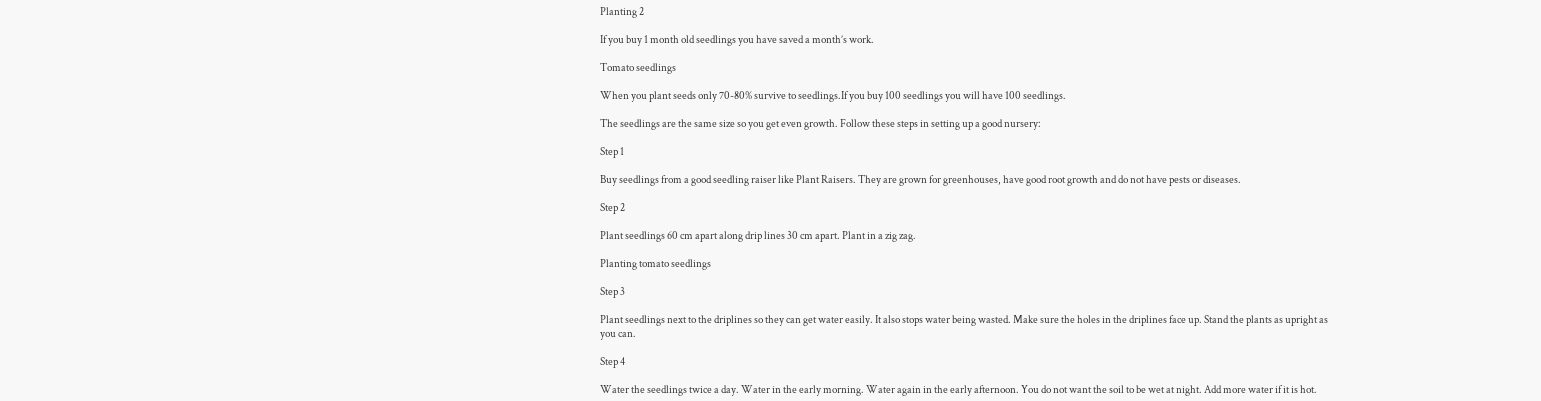Planting 2

If you buy 1 month old seedlings you have saved a month’s work.

Tomato seedlings

When you plant seeds only 70-80% survive to seedlings.If you buy 100 seedlings you will have 100 seedlings.

The seedlings are the same size so you get even growth. Follow these steps in setting up a good nursery:

Step 1

Buy seedlings from a good seedling raiser like Plant Raisers. They are grown for greenhouses, have good root growth and do not have pests or diseases.

Step 2

Plant seedlings 60 cm apart along drip lines 30 cm apart. Plant in a zig zag.

Planting tomato seedlings

Step 3

Plant seedlings next to the driplines so they can get water easily. It also stops water being wasted. Make sure the holes in the driplines face up. Stand the plants as upright as you can.

Step 4

Water the seedlings twice a day. Water in the early morning. Water again in the early afternoon. You do not want the soil to be wet at night. Add more water if it is hot.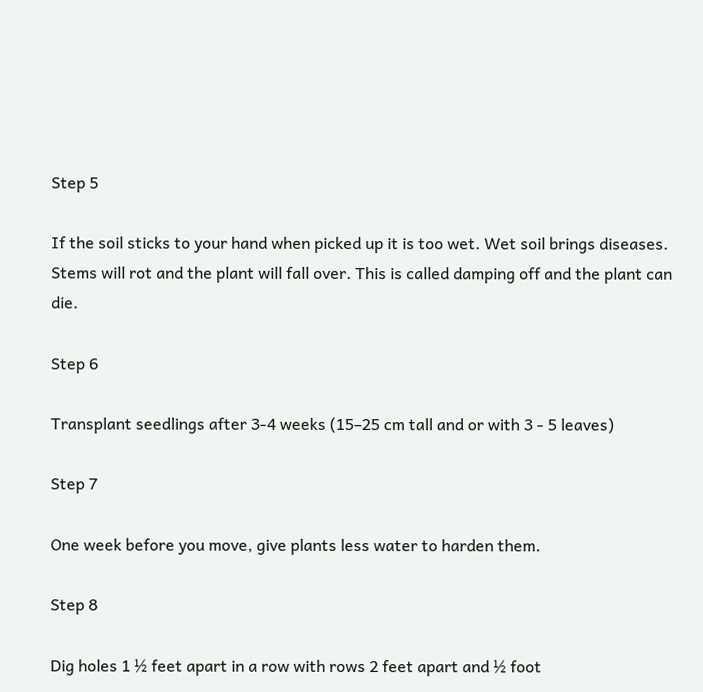Step 5

If the soil sticks to your hand when picked up it is too wet. Wet soil brings diseases. Stems will rot and the plant will fall over. This is called damping off and the plant can die.

Step 6

Transplant seedlings after 3-4 weeks (15–25 cm tall and or with 3 - 5 leaves)

Step 7

One week before you move, give plants less water to harden them.

Step 8

Dig holes 1 ½ feet apart in a row with rows 2 feet apart and ½ foot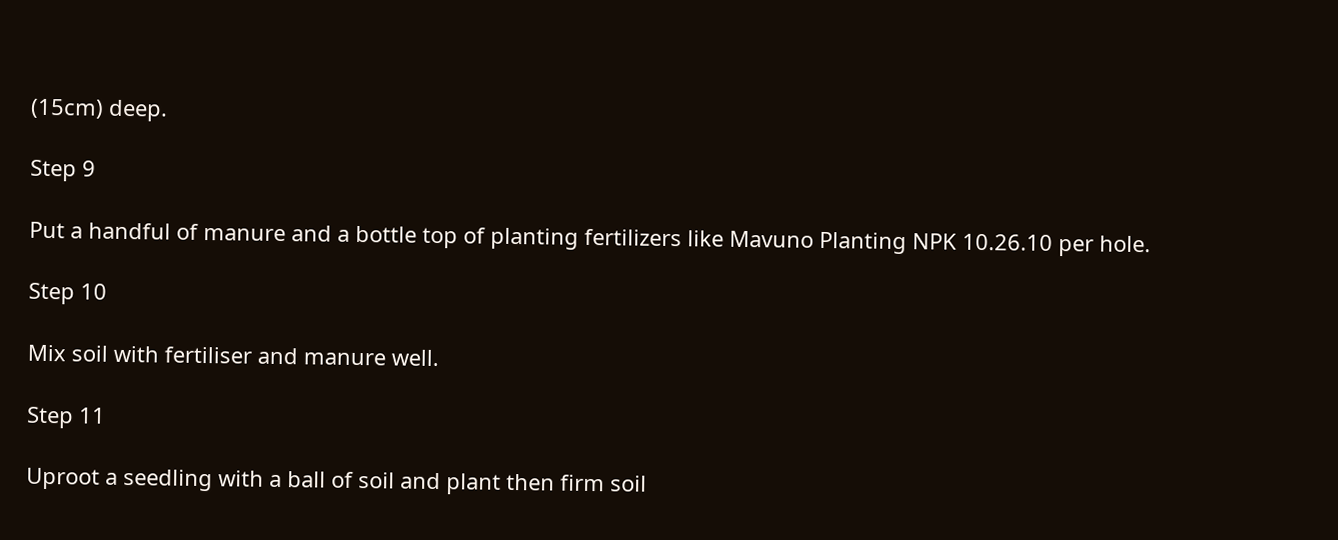(15cm) deep.

Step 9

Put a handful of manure and a bottle top of planting fertilizers like Mavuno Planting NPK 10.26.10 per hole.

Step 10

Mix soil with fertiliser and manure well.

Step 11

Uproot a seedling with a ball of soil and plant then firm soil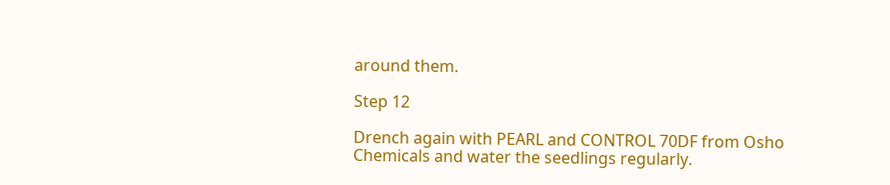around them.

Step 12

Drench again with PEARL and CONTROL 70DF from Osho Chemicals and water the seedlings regularly.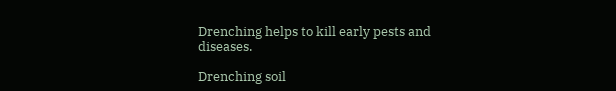Drenching helps to kill early pests and diseases.

Drenching soil